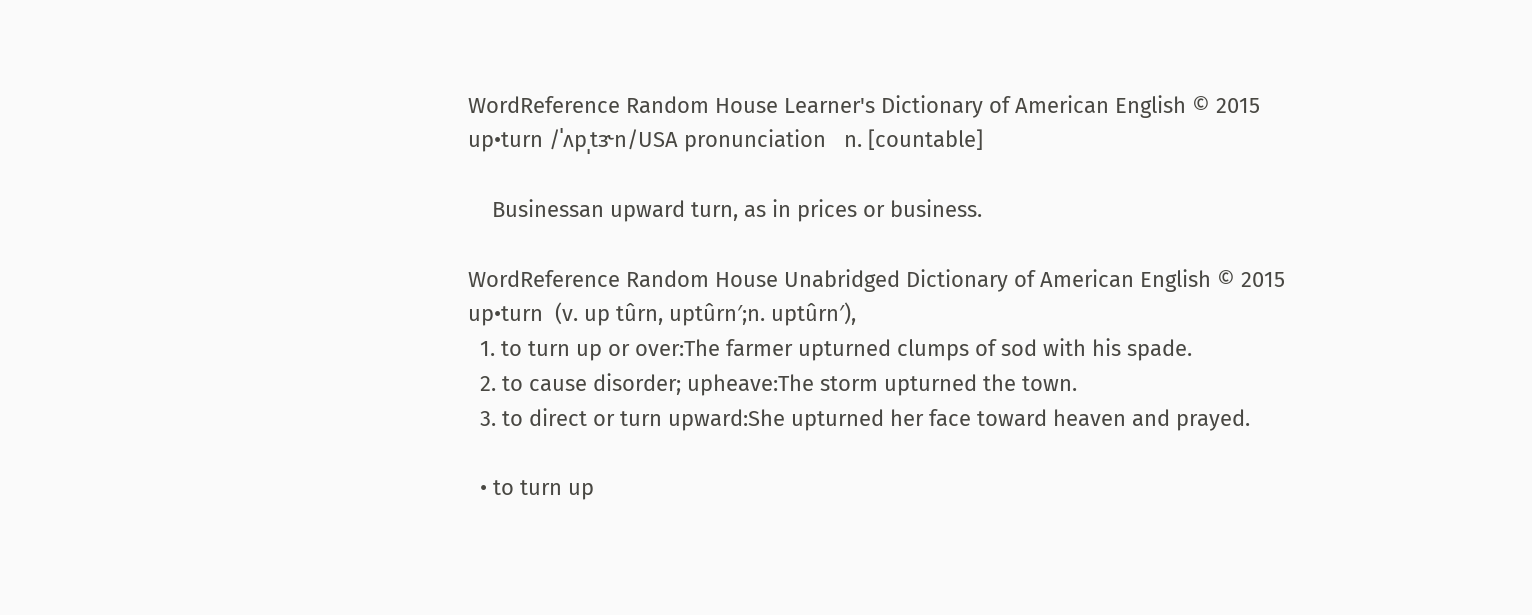WordReference Random House Learner's Dictionary of American English © 2015
up•turn /ˈʌpˌtɝn/USA pronunciation   n. [countable]

    Businessan upward turn, as in prices or business.

WordReference Random House Unabridged Dictionary of American English © 2015
up•turn  (v. up tûrn, uptûrn′;n. uptûrn′),
  1. to turn up or over:The farmer upturned clumps of sod with his spade.
  2. to cause disorder; upheave:The storm upturned the town.
  3. to direct or turn upward:She upturned her face toward heaven and prayed.

  • to turn up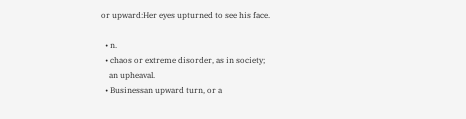or upward:Her eyes upturned to see his face.

  • n.
  • chaos or extreme disorder, as in society;
    an upheaval.
  • Businessan upward turn, or a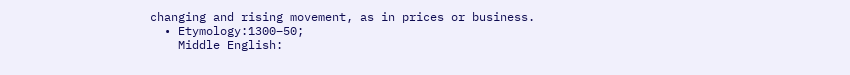changing and rising movement, as in prices or business.
  • Etymology:1300–50;
    Middle English: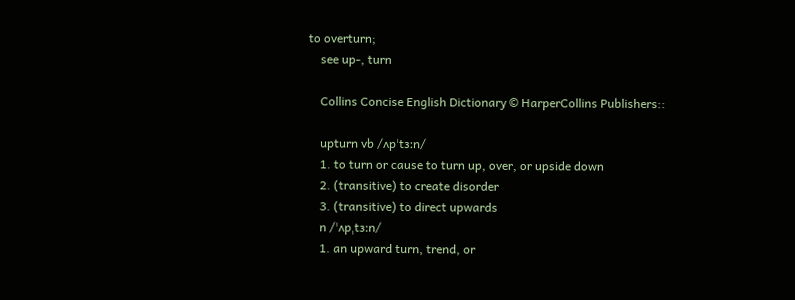to overturn;
    see up-, turn

    Collins Concise English Dictionary © HarperCollins Publishers::

    upturn vb /ʌpˈtɜːn/
    1. to turn or cause to turn up, over, or upside down
    2. (transitive) to create disorder
    3. (transitive) to direct upwards
    n /ˈʌpˌtɜːn/
    1. an upward turn, trend, or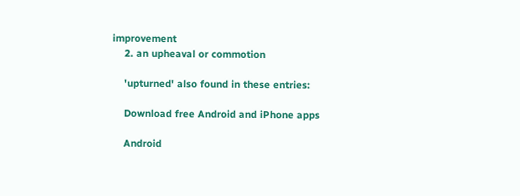improvement
    2. an upheaval or commotion

    'upturned' also found in these entries:

    Download free Android and iPhone apps

    Android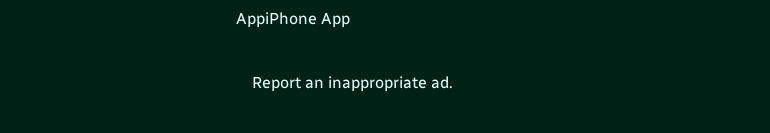AppiPhone App

    Report an inappropriate ad.